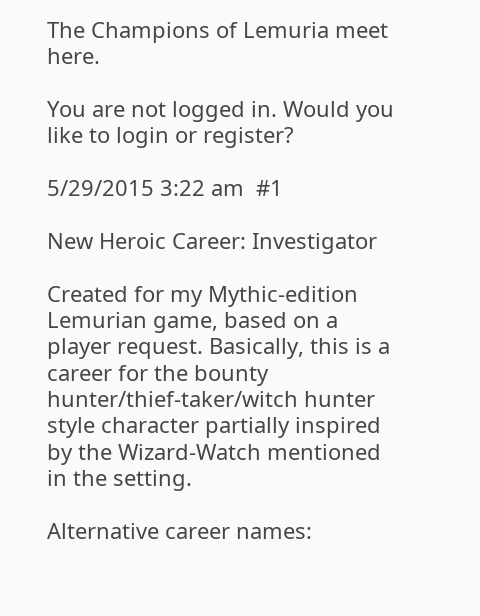The Champions of Lemuria meet here.

You are not logged in. Would you like to login or register?

5/29/2015 3:22 am  #1

New Heroic Career: Investigator

Created for my Mythic-edition Lemurian game, based on a player request. Basically, this is a career for the bounty hunter/thief-taker/witch hunter style character partially inspired by the Wizard-Watch mentioned in the setting.

Alternative career names: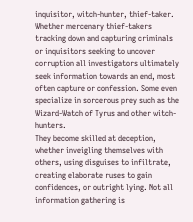inquisitor, witch-hunter, thief-taker.
Whether mercenary thief-takers tracking down and capturing criminals or inquisitors seeking to uncover corruption all investigators ultimately seek information towards an end, most often capture or confession. Some even specialize in sorcerous prey such as the Wizard-Watch of Tyrus and other witch-hunters.
They become skilled at deception, whether inveigling themselves with others, using disguises to infiltrate, creating elaborate ruses to gain confidences, or outright lying. Not all information gathering is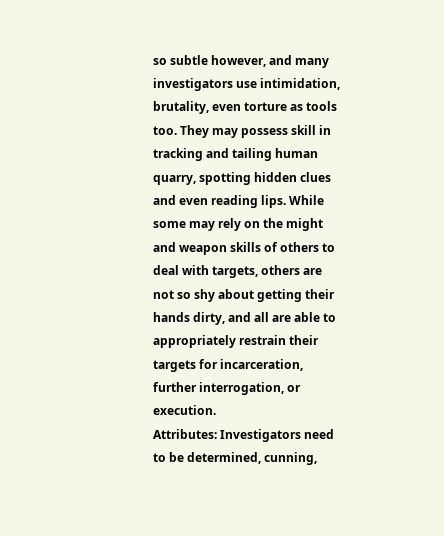so subtle however, and many investigators use intimidation, brutality, even torture as tools too. They may possess skill in tracking and tailing human quarry, spotting hidden clues and even reading lips. While some may rely on the might and weapon skills of others to deal with targets, others are not so shy about getting their hands dirty, and all are able to appropriately restrain their targets for incarceration, further interrogation, or execution.
Attributes: Investigators need to be determined, cunning,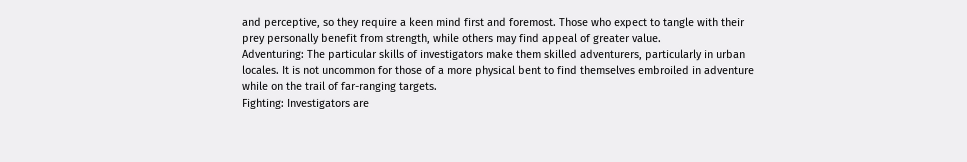and perceptive, so they require a keen mind first and foremost. Those who expect to tangle with their prey personally benefit from strength, while others may find appeal of greater value.
Adventuring: The particular skills of investigators make them skilled adventurers, particularly in urban locales. It is not uncommon for those of a more physical bent to find themselves embroiled in adventure while on the trail of far-ranging targets.
Fighting: Investigators are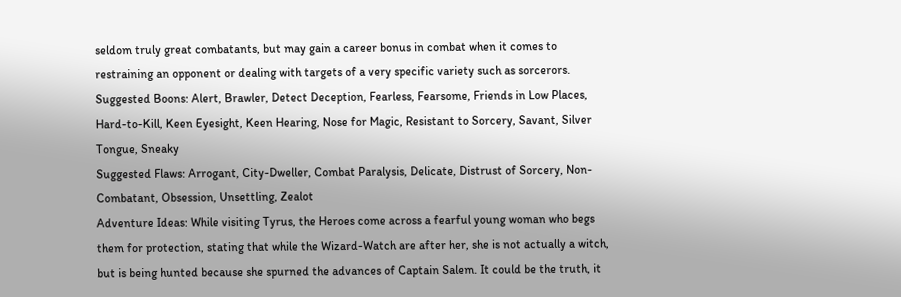seldom truly great combatants, but may gain a career bonus in combat when it comes to restraining an opponent or dealing with targets of a very specific variety such as sorcerors.
Suggested Boons: Alert, Brawler, Detect Deception, Fearless, Fearsome, Friends in Low Places, Hard-to-Kill, Keen Eyesight, Keen Hearing, Nose for Magic, Resistant to Sorcery, Savant, Silver Tongue, Sneaky
Suggested Flaws: Arrogant, City-Dweller, Combat Paralysis, Delicate, Distrust of Sorcery, Non-Combatant, Obsession, Unsettling, Zealot
Adventure Ideas: While visiting Tyrus, the Heroes come across a fearful young woman who begs them for protection, stating that while the Wizard-Watch are after her, she is not actually a witch, but is being hunted because she spurned the advances of Captain Salem. It could be the truth, it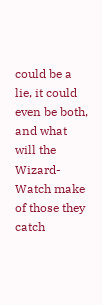could be a lie, it could even be both, and what will the Wizard-Watch make of those they catch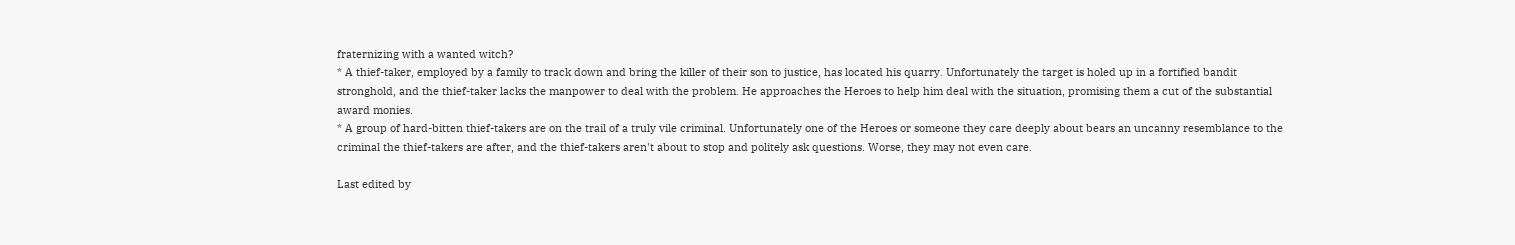fraternizing with a wanted witch?
* A thief-taker, employed by a family to track down and bring the killer of their son to justice, has located his quarry. Unfortunately the target is holed up in a fortified bandit stronghold, and the thief-taker lacks the manpower to deal with the problem. He approaches the Heroes to help him deal with the situation, promising them a cut of the substantial award monies.
* A group of hard-bitten thief-takers are on the trail of a truly vile criminal. Unfortunately one of the Heroes or someone they care deeply about bears an uncanny resemblance to the criminal the thief-takers are after, and the thief-takers aren't about to stop and politely ask questions. Worse, they may not even care.

Last edited by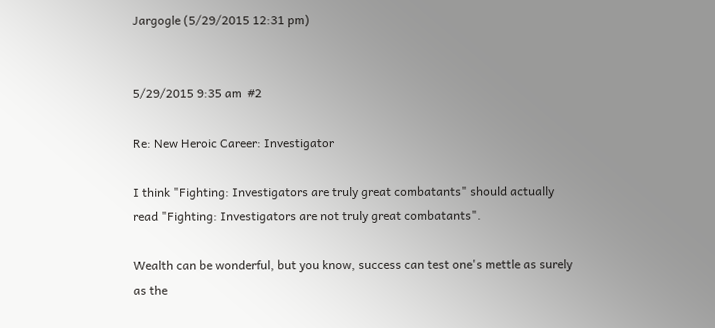Jargogle (5/29/2015 12:31 pm)


5/29/2015 9:35 am  #2

Re: New Heroic Career: Investigator

I think "Fighting: Investigators are truly great combatants" should actually read "Fighting: Investigators are not truly great combatants".

Wealth can be wonderful, but you know, success can test one's mettle as surely as the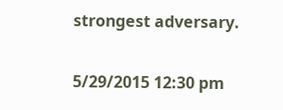strongest adversary.

5/29/2015 12:30 pm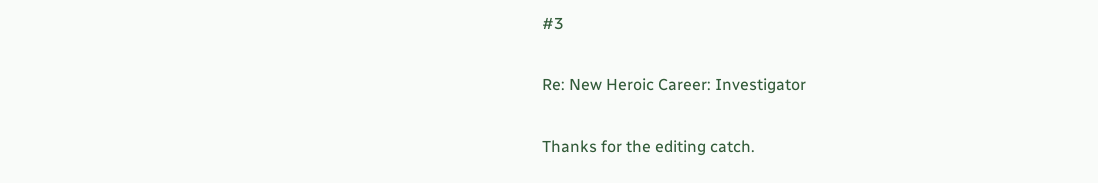#3

Re: New Heroic Career: Investigator

Thanks for the editing catch.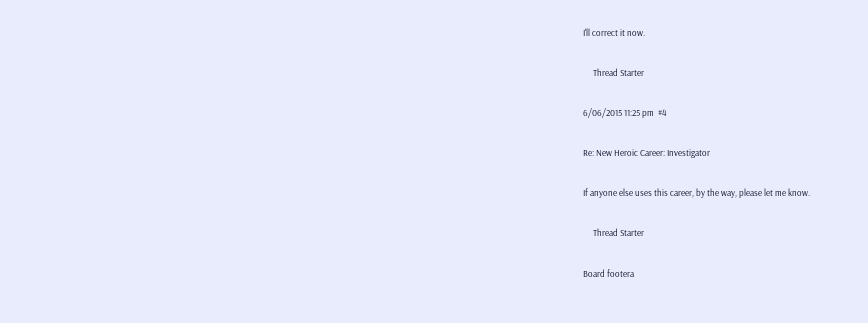I'll correct it now.

     Thread Starter

6/06/2015 11:25 pm  #4

Re: New Heroic Career: Investigator

If anyone else uses this career, by the way, please let me know.

     Thread Starter

Board footera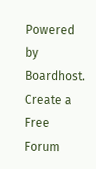Powered by Boardhost. Create a Free Forum